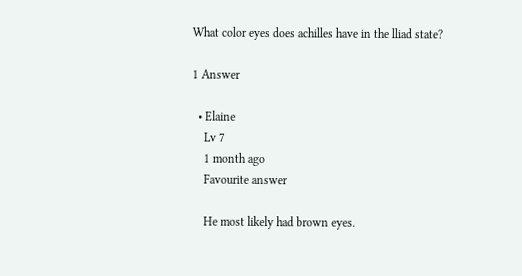What color eyes does achilles have in the lliad state?

1 Answer

  • Elaine
    Lv 7
    1 month ago
    Favourite answer

    He most likely had brown eyes.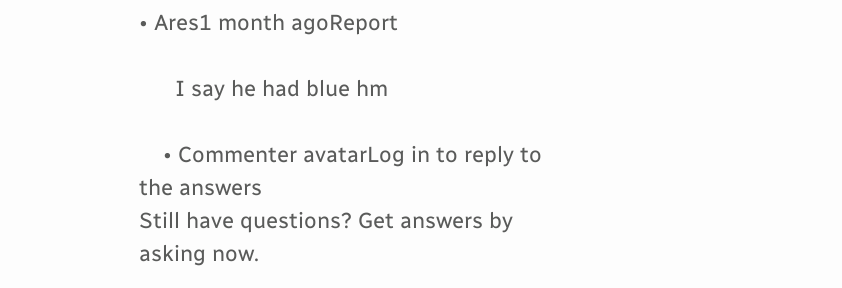• Ares1 month agoReport

      I say he had blue hm

    • Commenter avatarLog in to reply to the answers
Still have questions? Get answers by asking now.